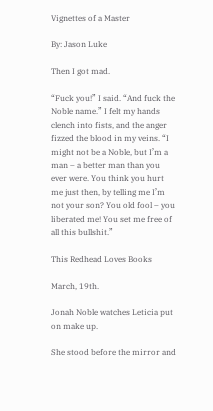Vignettes of a Master

By: Jason Luke

Then I got mad.

“Fuck you!” I said. “And fuck the Noble name.” I felt my hands clench into fists, and the anger fizzed the blood in my veins. “I might not be a Noble, but I’m a man – a better man than you ever were. You think you hurt me just then, by telling me I’m not your son? You old fool – you liberated me! You set me free of all this bullshit.”

This Redhead Loves Books

March, 19th.

Jonah Noble watches Leticia put on make up.

She stood before the mirror and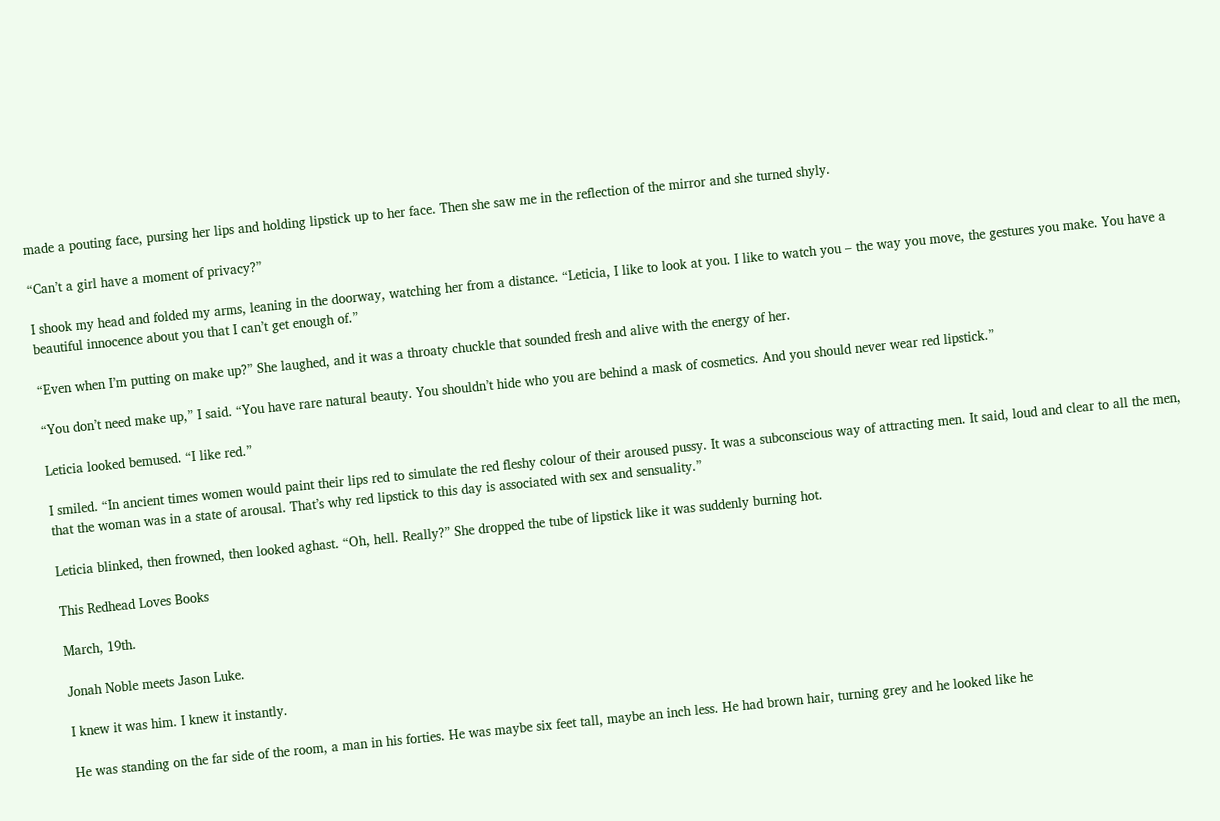made a pouting face, pursing her lips and holding lipstick up to her face. Then she saw me in the reflection of the mirror and she turned shyly.

“Can’t a girl have a moment of privacy?”

I shook my head and folded my arms, leaning in the doorway, watching her from a distance. “Leticia, I like to look at you. I like to watch you – the way you move, the gestures you make. You have a beautiful innocence about you that I can’t get enough of.”

“Even when I’m putting on make up?” She laughed, and it was a throaty chuckle that sounded fresh and alive with the energy of her.

“You don’t need make up,” I said. “You have rare natural beauty. You shouldn’t hide who you are behind a mask of cosmetics. And you should never wear red lipstick.”

Leticia looked bemused. “I like red.”

I smiled. “In ancient times women would paint their lips red to simulate the red fleshy colour of their aroused pussy. It was a subconscious way of attracting men. It said, loud and clear to all the men, that the woman was in a state of arousal. That’s why red lipstick to this day is associated with sex and sensuality.”

Leticia blinked, then frowned, then looked aghast. “Oh, hell. Really?” She dropped the tube of lipstick like it was suddenly burning hot.

This Redhead Loves Books

March, 19th.

Jonah Noble meets Jason Luke.

I knew it was him. I knew it instantly.

He was standing on the far side of the room, a man in his forties. He was maybe six feet tall, maybe an inch less. He had brown hair, turning grey and he looked like he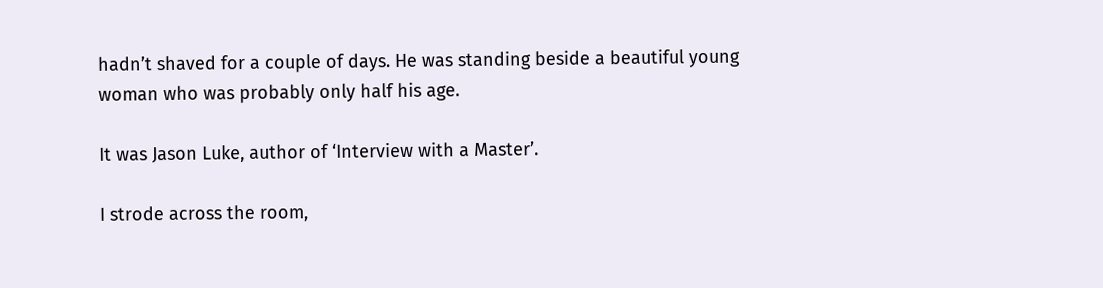hadn’t shaved for a couple of days. He was standing beside a beautiful young woman who was probably only half his age.

It was Jason Luke, author of ‘Interview with a Master’.

I strode across the room,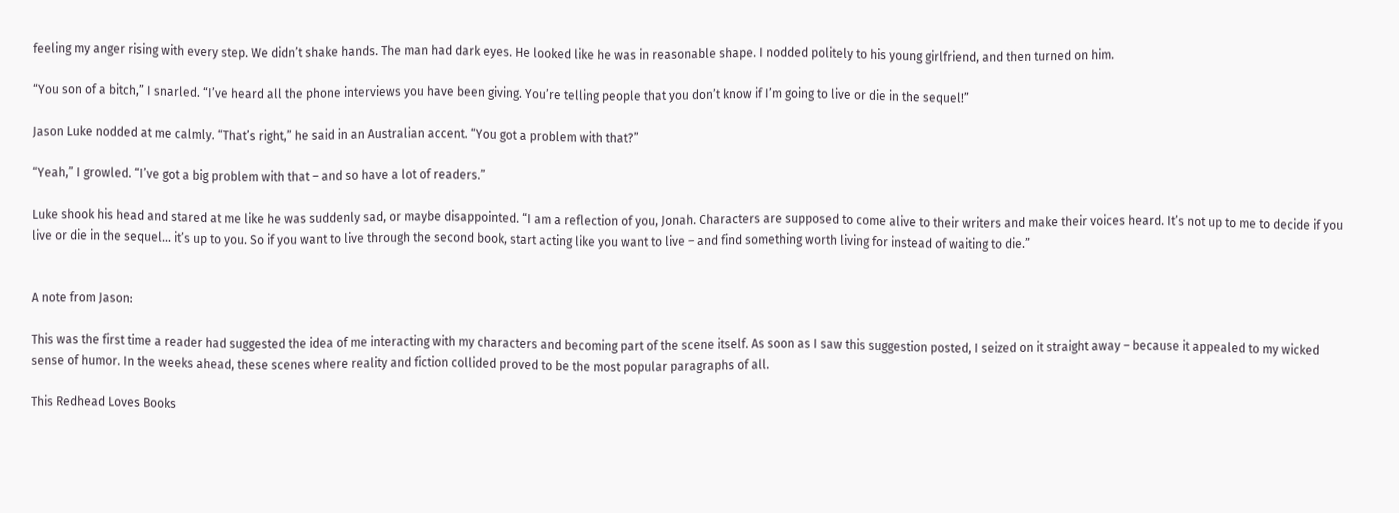feeling my anger rising with every step. We didn’t shake hands. The man had dark eyes. He looked like he was in reasonable shape. I nodded politely to his young girlfriend, and then turned on him.

“You son of a bitch,” I snarled. “I’ve heard all the phone interviews you have been giving. You’re telling people that you don’t know if I’m going to live or die in the sequel!”

Jason Luke nodded at me calmly. “That’s right,” he said in an Australian accent. “You got a problem with that?”

“Yeah,” I growled. “I’ve got a big problem with that – and so have a lot of readers.”

Luke shook his head and stared at me like he was suddenly sad, or maybe disappointed. “I am a reflection of you, Jonah. Characters are supposed to come alive to their writers and make their voices heard. It’s not up to me to decide if you live or die in the sequel… it’s up to you. So if you want to live through the second book, start acting like you want to live – and find something worth living for instead of waiting to die.”


A note from Jason:

This was the first time a reader had suggested the idea of me interacting with my characters and becoming part of the scene itself. As soon as I saw this suggestion posted, I seized on it straight away – because it appealed to my wicked sense of humor. In the weeks ahead, these scenes where reality and fiction collided proved to be the most popular paragraphs of all.

This Redhead Loves Books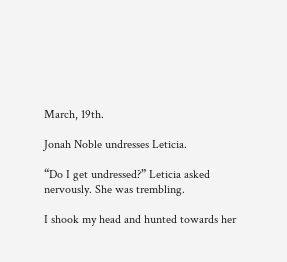March, 19th.

Jonah Noble undresses Leticia.

“Do I get undressed?” Leticia asked nervously. She was trembling.

I shook my head and hunted towards her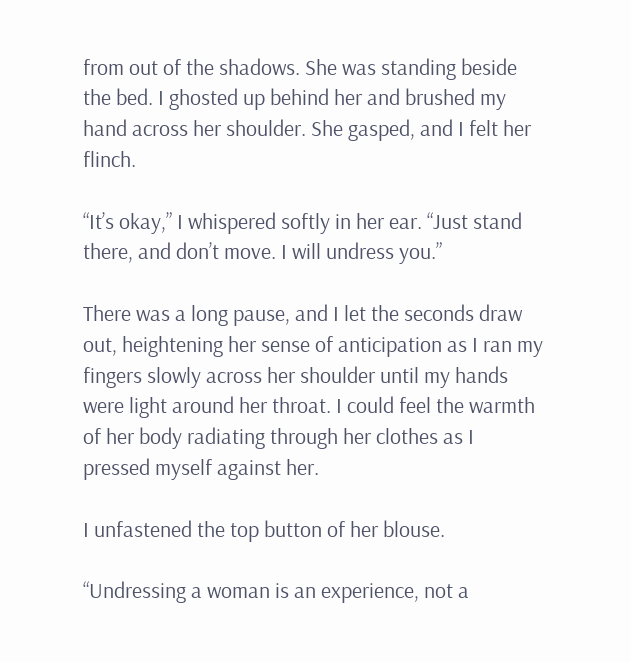from out of the shadows. She was standing beside the bed. I ghosted up behind her and brushed my hand across her shoulder. She gasped, and I felt her flinch.

“It’s okay,” I whispered softly in her ear. “Just stand there, and don’t move. I will undress you.”

There was a long pause, and I let the seconds draw out, heightening her sense of anticipation as I ran my fingers slowly across her shoulder until my hands were light around her throat. I could feel the warmth of her body radiating through her clothes as I pressed myself against her.

I unfastened the top button of her blouse.

“Undressing a woman is an experience, not a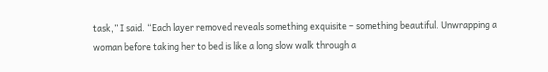task,” I said. “Each layer removed reveals something exquisite – something beautiful. Unwrapping a woman before taking her to bed is like a long slow walk through a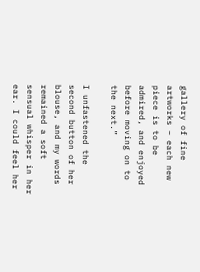gallery of fine artworks – each new piece is to be admired, and enjoyed before moving on to the next.”

I unfastened the second button of her blouse, and my words remained a soft sensual whisper in her ear. I could feel her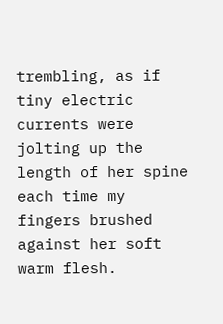trembling, as if tiny electric currents were jolting up the length of her spine each time my fingers brushed against her soft warm flesh.